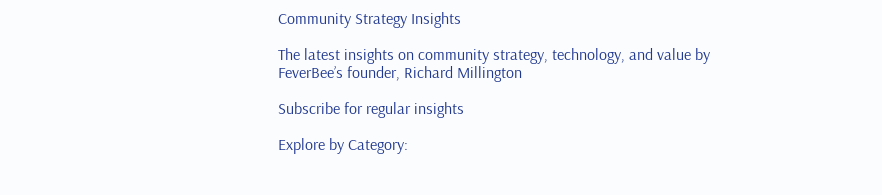Community Strategy Insights

The latest insights on community strategy, technology, and value by FeverBee’s founder, Richard Millington

Subscribe for regular insights

Explore by Category: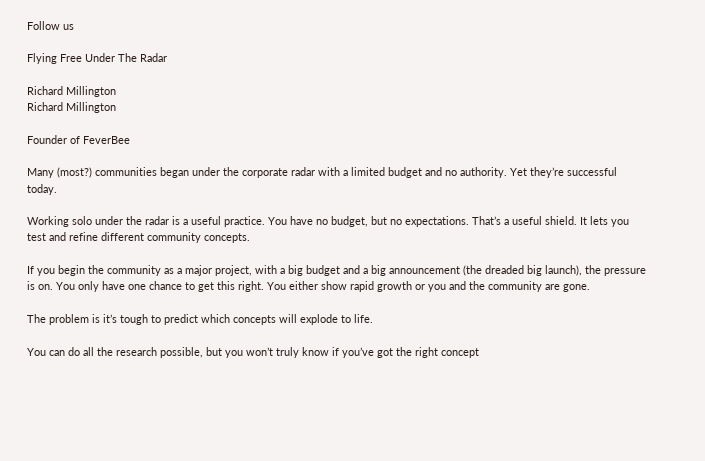Follow us

Flying Free Under The Radar

Richard Millington
Richard Millington

Founder of FeverBee

Many (most?) communities began under the corporate radar with a limited budget and no authority. Yet they’re successful today.

Working solo under the radar is a useful practice. You have no budget, but no expectations. That’s a useful shield. It lets you test and refine different community concepts.

If you begin the community as a major project, with a big budget and a big announcement (the dreaded big launch), the pressure is on. You only have one chance to get this right. You either show rapid growth or you and the community are gone.

The problem is it’s tough to predict which concepts will explode to life.

You can do all the research possible, but you won’t truly know if you’ve got the right concept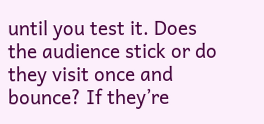until you test it. Does the audience stick or do they visit once and bounce? If they’re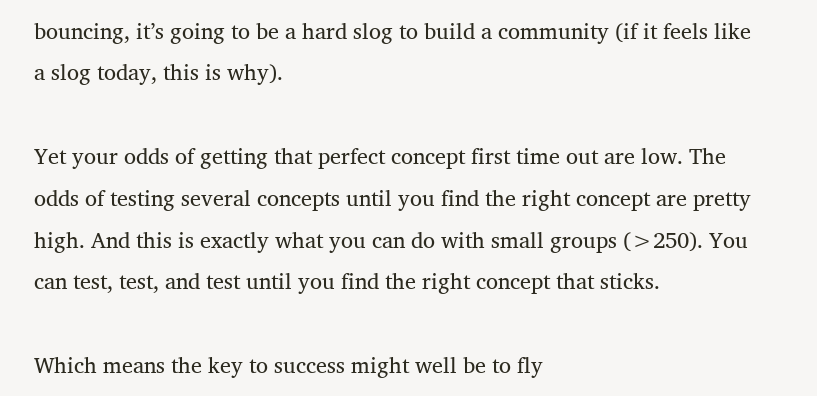bouncing, it’s going to be a hard slog to build a community (if it feels like a slog today, this is why).

Yet your odds of getting that perfect concept first time out are low. The odds of testing several concepts until you find the right concept are pretty high. And this is exactly what you can do with small groups (>250). You can test, test, and test until you find the right concept that sticks.

Which means the key to success might well be to fly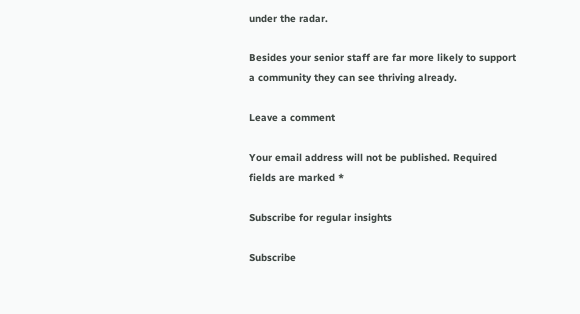under the radar.

Besides your senior staff are far more likely to support a community they can see thriving already.

Leave a comment

Your email address will not be published. Required fields are marked *

Subscribe for regular insights

Subscribe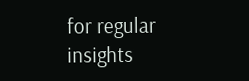for regular insights